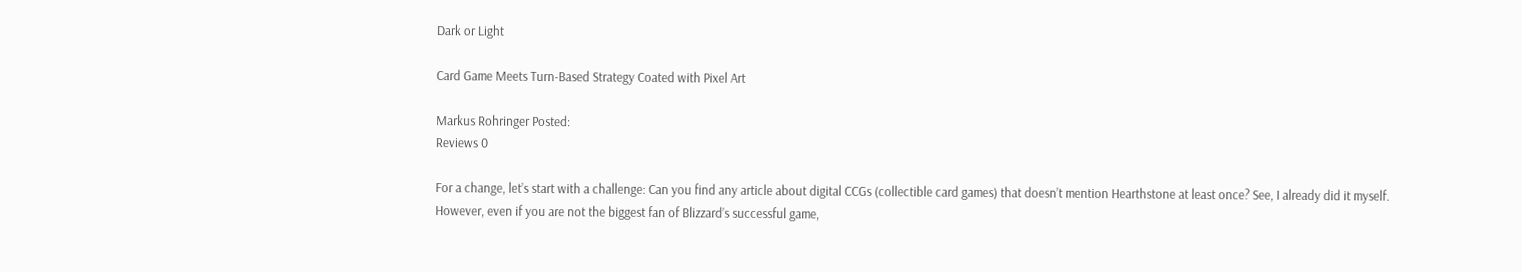Dark or Light

Card Game Meets Turn-Based Strategy Coated with Pixel Art

Markus Rohringer Posted:
Reviews 0

For a change, let’s start with a challenge: Can you find any article about digital CCGs (collectible card games) that doesn’t mention Hearthstone at least once? See, I already did it myself. However, even if you are not the biggest fan of Blizzard’s successful game,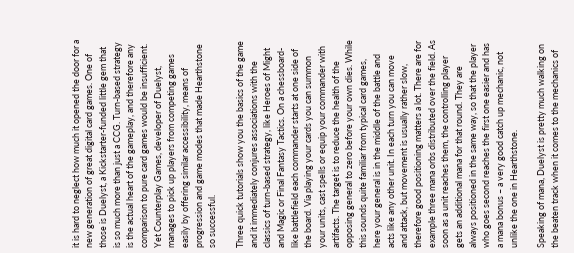it is hard to neglect how much it opened the door for a new generation of great digital card games. One of those is Duelyst, a Kickstarter-funded little gem that is so much more than just a CCG. Turn-based strategy is the actual heart of the gameplay, and therefore any comparison to pure card games would be insufficient. Yet Counterplay Games, developer of Duelyst, manages to pick up players from competing games easily by offering similar accessibility, means of progression and game modes that made Hearthstone so successful.

Three quick tutorials show you the basics of the game and it immediately conjures associations with the classics of turn-based strategy, like Heroes of Might and Magic or Final Fantasy Tactics. On a chessboard-like battlefield each commander starts at one side of the board. Via playing your cards you can summon your units, cast spells or equip your commander with artifacts. The target is to reduce the health of the opposing general to zero before your own dies. While this sounds quite familiar from typical card games, here your general is in the middle of the battle and acts like any other unit. In each turn you can move and attack, but movement is usually rather slow, therefore good positioning matters a lot. There are for example three mana orbs distributed over the field. As soon as a unit reaches them, the controlling player gets an additional mana for that round. They are always positioned in the same way, so that the player who goes second reaches the first one easier and has a mana bonus – a very good catch up mechanic, not unlike the one in Hearthstone.

Speaking of mana, Duelyst is pretty much walking on the beaten track when it comes to the mechanics of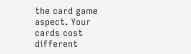the card game aspect. Your cards cost different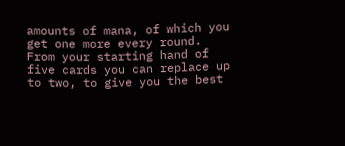amounts of mana, of which you get one more every round. From your starting hand of five cards you can replace up to two, to give you the best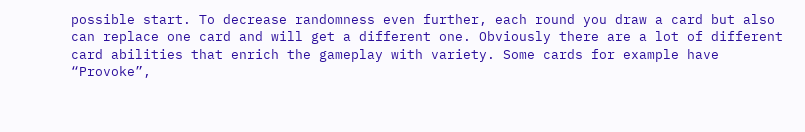possible start. To decrease randomness even further, each round you draw a card but also can replace one card and will get a different one. Obviously there are a lot of different card abilities that enrich the gameplay with variety. Some cards for example have “Provoke”,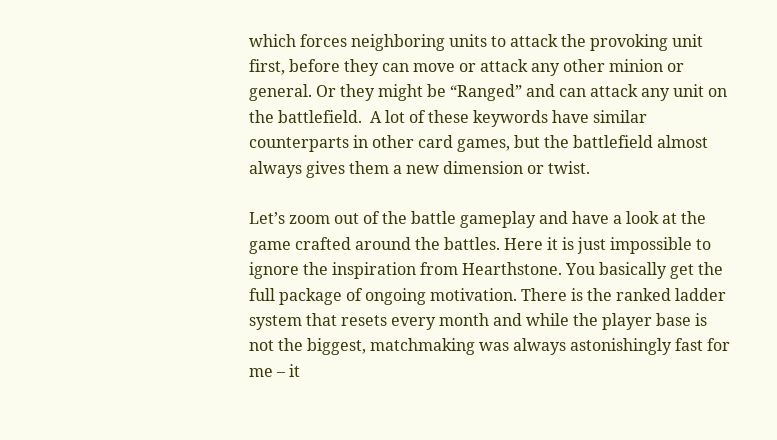which forces neighboring units to attack the provoking unit first, before they can move or attack any other minion or general. Or they might be “Ranged” and can attack any unit on the battlefield.  A lot of these keywords have similar counterparts in other card games, but the battlefield almost always gives them a new dimension or twist.

Let’s zoom out of the battle gameplay and have a look at the game crafted around the battles. Here it is just impossible to ignore the inspiration from Hearthstone. You basically get the full package of ongoing motivation. There is the ranked ladder system that resets every month and while the player base is not the biggest, matchmaking was always astonishingly fast for me – it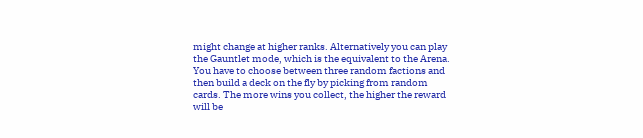might change at higher ranks. Alternatively you can play the Gauntlet mode, which is the equivalent to the Arena. You have to choose between three random factions and then build a deck on the fly by picking from random cards. The more wins you collect, the higher the reward will be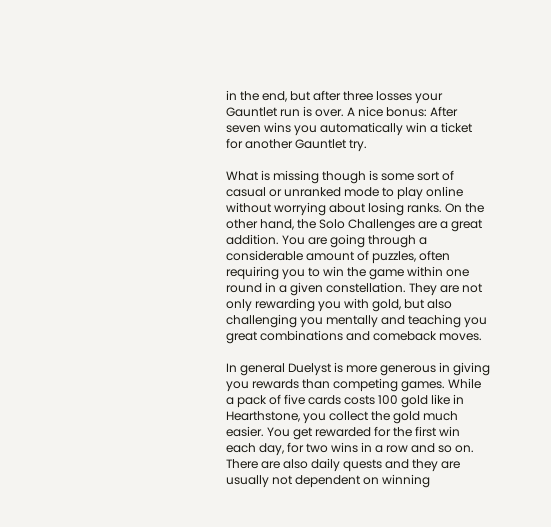in the end, but after three losses your Gauntlet run is over. A nice bonus: After seven wins you automatically win a ticket for another Gauntlet try.

What is missing though is some sort of casual or unranked mode to play online without worrying about losing ranks. On the other hand, the Solo Challenges are a great addition. You are going through a considerable amount of puzzles, often requiring you to win the game within one round in a given constellation. They are not only rewarding you with gold, but also challenging you mentally and teaching you great combinations and comeback moves.

In general Duelyst is more generous in giving you rewards than competing games. While a pack of five cards costs 100 gold like in Hearthstone, you collect the gold much easier. You get rewarded for the first win each day, for two wins in a row and so on. There are also daily quests and they are usually not dependent on winning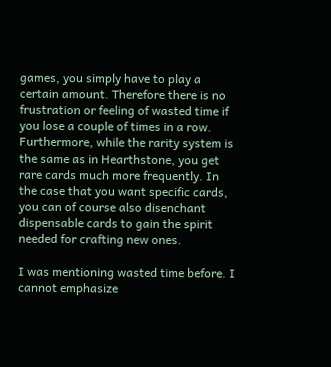games, you simply have to play a certain amount. Therefore there is no frustration or feeling of wasted time if you lose a couple of times in a row. Furthermore, while the rarity system is the same as in Hearthstone, you get rare cards much more frequently. In the case that you want specific cards, you can of course also disenchant dispensable cards to gain the spirit needed for crafting new ones.

I was mentioning wasted time before. I cannot emphasize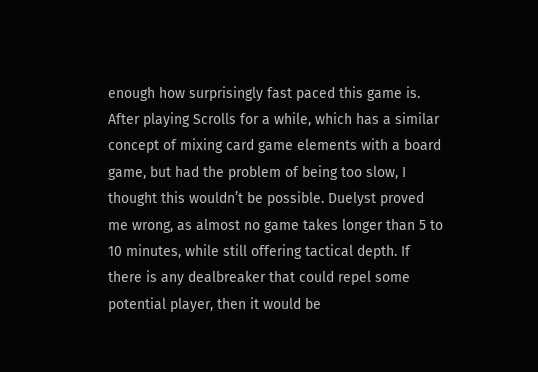enough how surprisingly fast paced this game is. After playing Scrolls for a while, which has a similar concept of mixing card game elements with a board game, but had the problem of being too slow, I thought this wouldn’t be possible. Duelyst proved me wrong, as almost no game takes longer than 5 to 10 minutes, while still offering tactical depth. If there is any dealbreaker that could repel some potential player, then it would be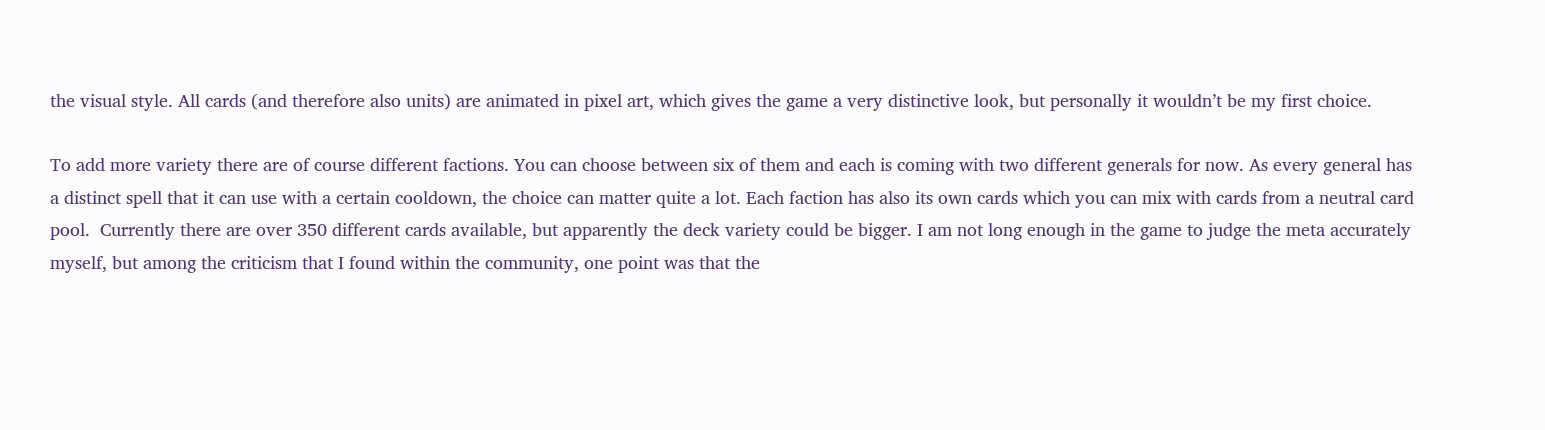the visual style. All cards (and therefore also units) are animated in pixel art, which gives the game a very distinctive look, but personally it wouldn’t be my first choice.

To add more variety there are of course different factions. You can choose between six of them and each is coming with two different generals for now. As every general has a distinct spell that it can use with a certain cooldown, the choice can matter quite a lot. Each faction has also its own cards which you can mix with cards from a neutral card pool.  Currently there are over 350 different cards available, but apparently the deck variety could be bigger. I am not long enough in the game to judge the meta accurately myself, but among the criticism that I found within the community, one point was that the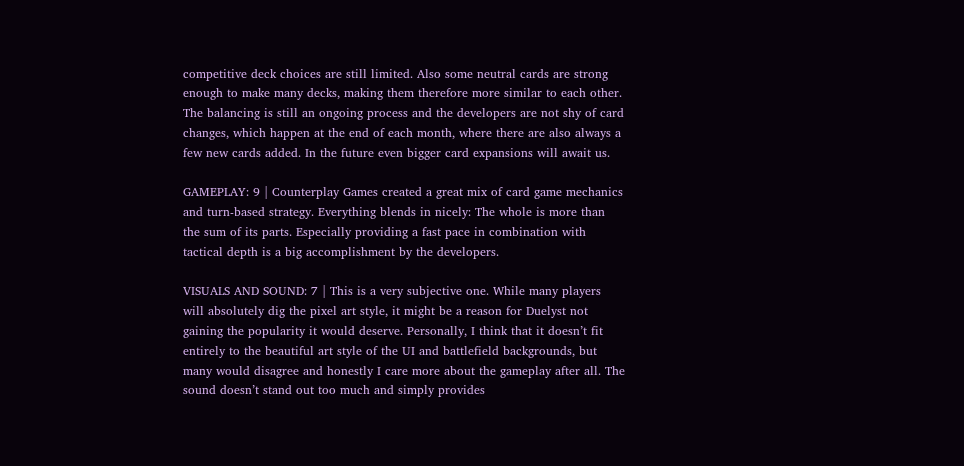competitive deck choices are still limited. Also some neutral cards are strong enough to make many decks, making them therefore more similar to each other. The balancing is still an ongoing process and the developers are not shy of card changes, which happen at the end of each month, where there are also always a few new cards added. In the future even bigger card expansions will await us.

GAMEPLAY: 9 | Counterplay Games created a great mix of card game mechanics and turn-based strategy. Everything blends in nicely: The whole is more than the sum of its parts. Especially providing a fast pace in combination with tactical depth is a big accomplishment by the developers.

VISUALS AND SOUND: 7 | This is a very subjective one. While many players will absolutely dig the pixel art style, it might be a reason for Duelyst not gaining the popularity it would deserve. Personally, I think that it doesn’t fit entirely to the beautiful art style of the UI and battlefield backgrounds, but many would disagree and honestly I care more about the gameplay after all. The sound doesn’t stand out too much and simply provides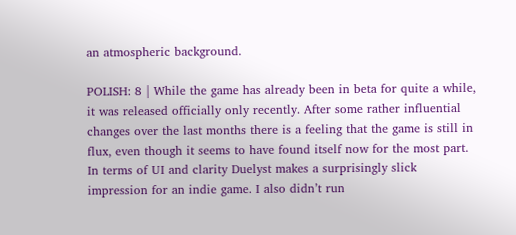an atmospheric background.

POLISH: 8 | While the game has already been in beta for quite a while, it was released officially only recently. After some rather influential changes over the last months there is a feeling that the game is still in flux, even though it seems to have found itself now for the most part. In terms of UI and clarity Duelyst makes a surprisingly slick impression for an indie game. I also didn’t run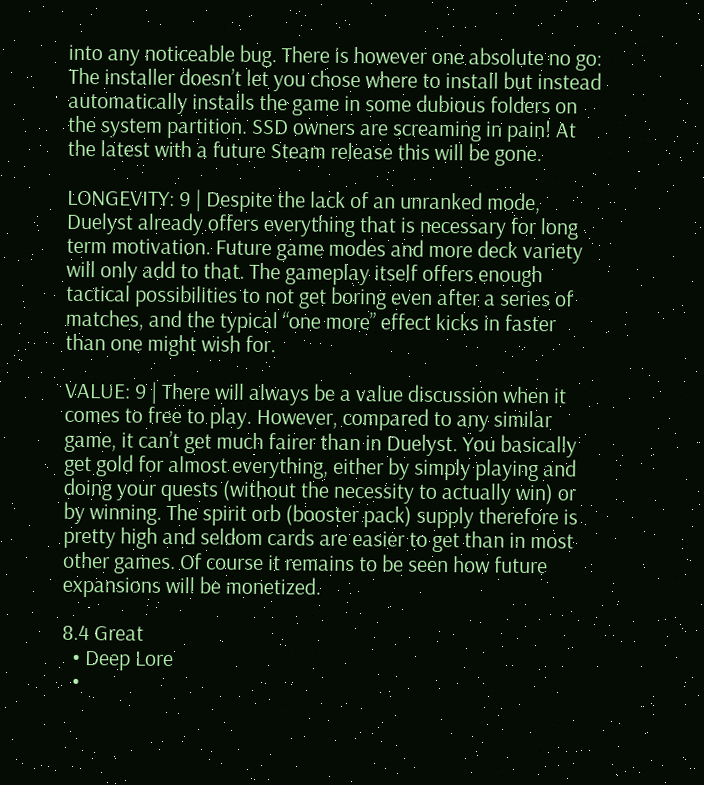into any noticeable bug. There is however one absolute no go: The installer doesn’t let you chose where to install but instead automatically installs the game in some dubious folders on the system partition. SSD owners are screaming in pain! At the latest with a future Steam release this will be gone.

LONGEVITY: 9 | Despite the lack of an unranked mode, Duelyst already offers everything that is necessary for long term motivation. Future game modes and more deck variety will only add to that. The gameplay itself offers enough tactical possibilities to not get boring even after a series of matches, and the typical “one more” effect kicks in faster than one might wish for.

VALUE: 9 | There will always be a value discussion when it comes to free to play. However, compared to any similar game, it can’t get much fairer than in Duelyst. You basically get gold for almost everything, either by simply playing and doing your quests (without the necessity to actually win) or by winning. The spirit orb (booster pack) supply therefore is pretty high and seldom cards are easier to get than in most other games. Of course it remains to be seen how future expansions will be monetized.

8.4 Great
  • Deep Lore
  •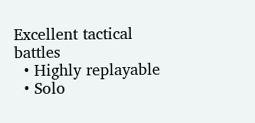Excellent tactical battles
  • Highly replayable
  • Solo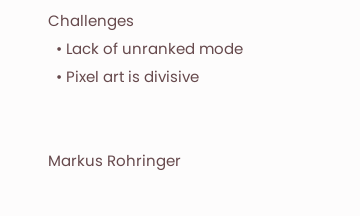Challenges
  • Lack of unranked mode
  • Pixel art is divisive


Markus Rohringer